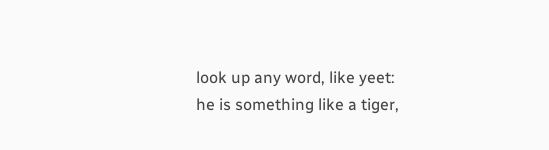look up any word, like yeet:
he is something like a tiger,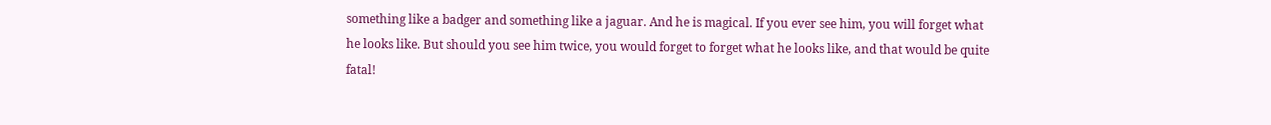something like a badger and something like a jaguar. And he is magical. If you ever see him, you will forget what he looks like. But should you see him twice, you would forget to forget what he looks like, and that would be quite fatal!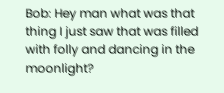Bob: Hey man what was that thing I just saw that was filled with folly and dancing in the moonlight?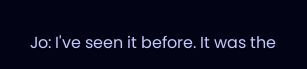Jo: I've seen it before. It was the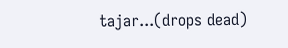tajar...(drops dead)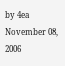by 4ea November 08, 2006